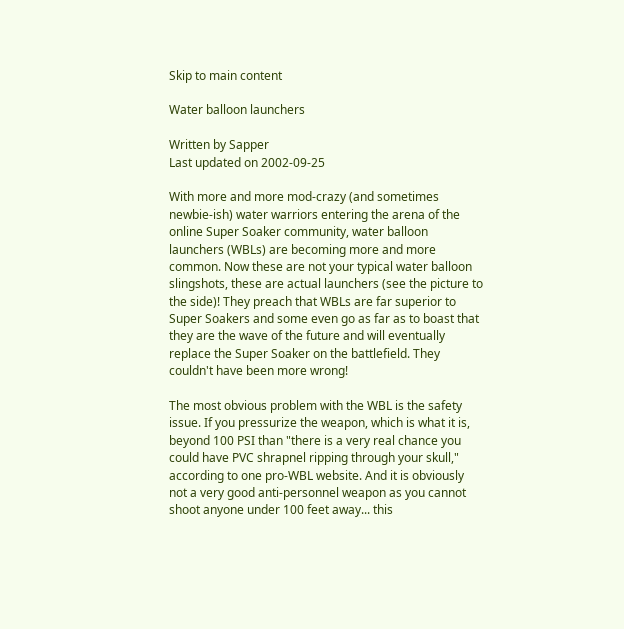Skip to main content

Water balloon launchers

Written by Sapper
Last updated on 2002-09-25

With more and more mod-crazy (and sometimes newbie-ish) water warriors entering the arena of the online Super Soaker community, water balloon launchers (WBLs) are becoming more and more common. Now these are not your typical water balloon slingshots, these are actual launchers (see the picture to the side)! They preach that WBLs are far superior to Super Soakers and some even go as far as to boast that they are the wave of the future and will eventually replace the Super Soaker on the battlefield. They couldn't have been more wrong!

The most obvious problem with the WBL is the safety issue. If you pressurize the weapon, which is what it is, beyond 100 PSI than "there is a very real chance you could have PVC shrapnel ripping through your skull," according to one pro-WBL website. And it is obviously not a very good anti-personnel weapon as you cannot shoot anyone under 100 feet away... this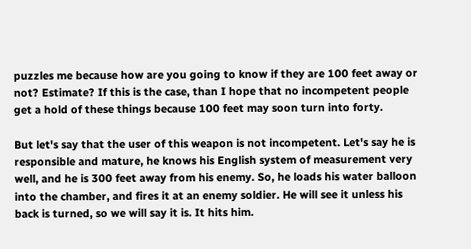puzzles me because how are you going to know if they are 100 feet away or not? Estimate? If this is the case, than I hope that no incompetent people get a hold of these things because 100 feet may soon turn into forty.

But let's say that the user of this weapon is not incompetent. Let's say he is responsible and mature, he knows his English system of measurement very well, and he is 300 feet away from his enemy. So, he loads his water balloon into the chamber, and fires it at an enemy soldier. He will see it unless his back is turned, so we will say it is. It hits him.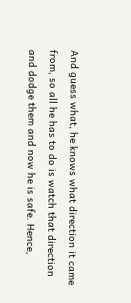And guess what, he knows what direction it came from, so all he has to do is watch that direction and dodge them and now he is safe. Hence,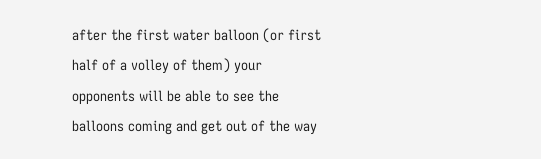after the first water balloon (or first half of a volley of them) your opponents will be able to see the balloons coming and get out of the way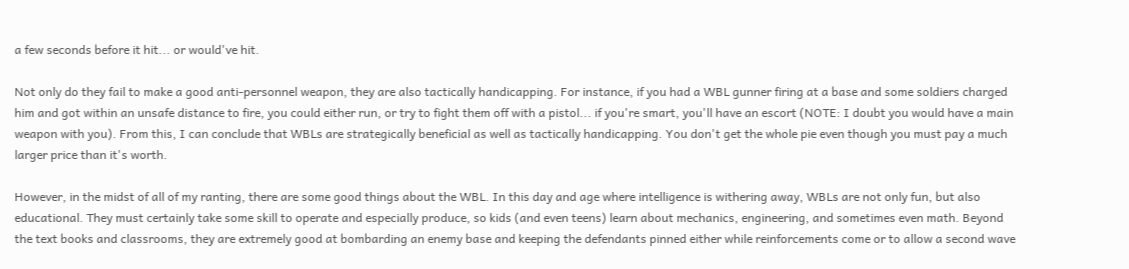a few seconds before it hit... or would've hit.

Not only do they fail to make a good anti-personnel weapon, they are also tactically handicapping. For instance, if you had a WBL gunner firing at a base and some soldiers charged him and got within an unsafe distance to fire, you could either run, or try to fight them off with a pistol... if you're smart, you'll have an escort (NOTE: I doubt you would have a main weapon with you). From this, I can conclude that WBLs are strategically beneficial as well as tactically handicapping. You don't get the whole pie even though you must pay a much larger price than it's worth.

However, in the midst of all of my ranting, there are some good things about the WBL. In this day and age where intelligence is withering away, WBLs are not only fun, but also educational. They must certainly take some skill to operate and especially produce, so kids (and even teens) learn about mechanics, engineering, and sometimes even math. Beyond the text books and classrooms, they are extremely good at bombarding an enemy base and keeping the defendants pinned either while reinforcements come or to allow a second wave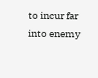to incur far into enemy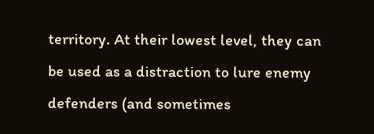territory. At their lowest level, they can be used as a distraction to lure enemy defenders (and sometimes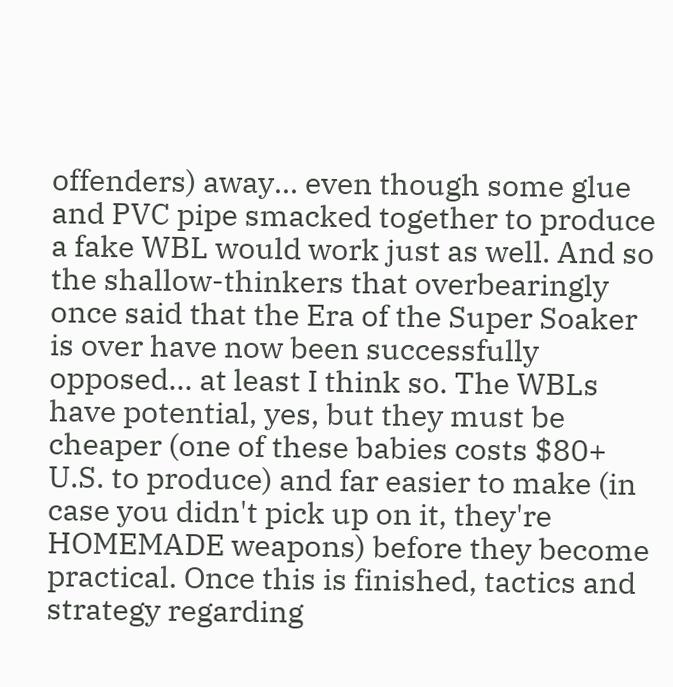offenders) away... even though some glue and PVC pipe smacked together to produce a fake WBL would work just as well. And so the shallow-thinkers that overbearingly once said that the Era of the Super Soaker is over have now been successfully opposed... at least I think so. The WBLs have potential, yes, but they must be cheaper (one of these babies costs $80+ U.S. to produce) and far easier to make (in case you didn't pick up on it, they're HOMEMADE weapons) before they become practical. Once this is finished, tactics and strategy regarding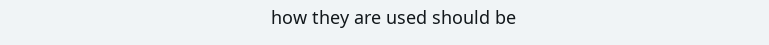how they are used should be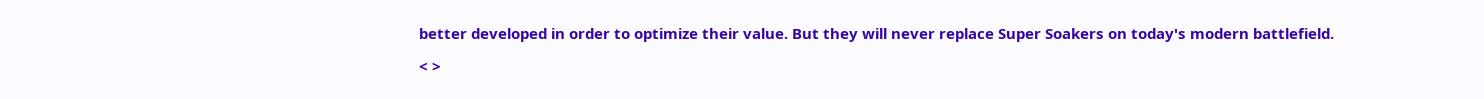better developed in order to optimize their value. But they will never replace Super Soakers on today's modern battlefield.

< >